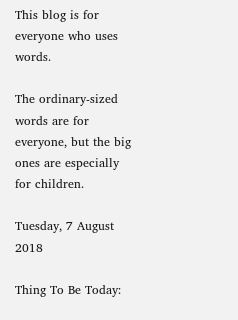This blog is for everyone who uses words.

The ordinary-sized words are for everyone, but the big ones are especially for children.

Tuesday, 7 August 2018

Thing To Be Today: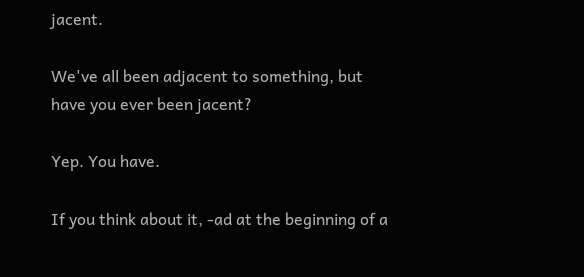jacent.

We've all been adjacent to something, but have you ever been jacent?

Yep. You have.

If you think about it, -ad at the beginning of a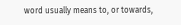word usually means to, or towards,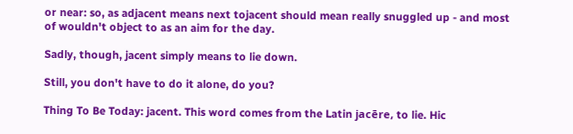or near: so, as adjacent means next tojacent should mean really snuggled up - and most of wouldn't object to as an aim for the day.

Sadly, though, jacent simply means to lie down.

Still, you don't have to do it alone, do you?

Thing To Be Today: jacent. This word comes from the Latin jacēre, to lie. Hic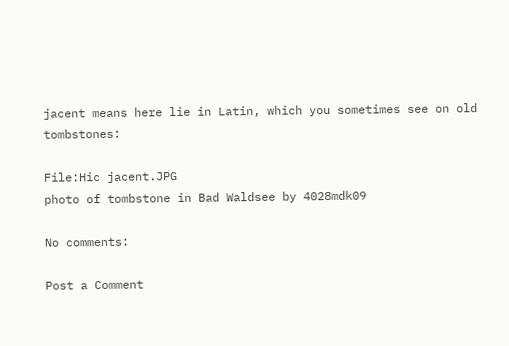jacent means here lie in Latin, which you sometimes see on old tombstones:

File:Hic jacent.JPG
photo of tombstone in Bad Waldsee by 4028mdk09

No comments:

Post a Comment